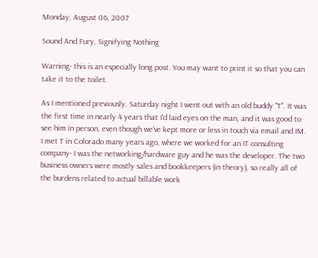Monday, August 06, 2007

Sound And Fury, Signifying Nothing

Warning- this is an especially long post. You may want to print it so that you can take it to the toilet.

As I mentioned previously, Saturday night I went out with an old buddy "T". It was the first time in nearly 4 years that I'd laid eyes on the man, and it was good to see him in person, even though we've kept more or less in touch via email and IM. I met T in Colorado many years ago, where we worked for an IT consulting company- I was the networking/hardware guy and he was the developer. The two business owners were mostly sales and bookkeepers (in theory), so really all of the burdens related to actual billable work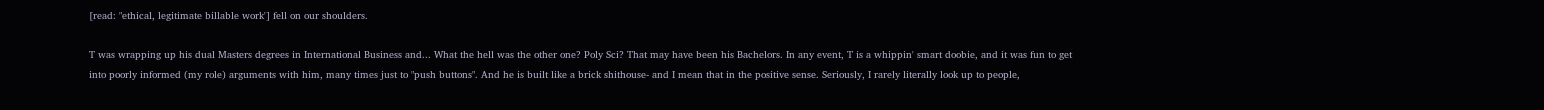[read: "ethical, legitimate billable work'] fell on our shoulders.

T was wrapping up his dual Masters degrees in International Business and... What the hell was the other one? Poly Sci? That may have been his Bachelors. In any event, T is a whippin' smart doobie, and it was fun to get into poorly informed (my role) arguments with him, many times just to "push buttons". And he is built like a brick shithouse- and I mean that in the positive sense. Seriously, I rarely literally look up to people,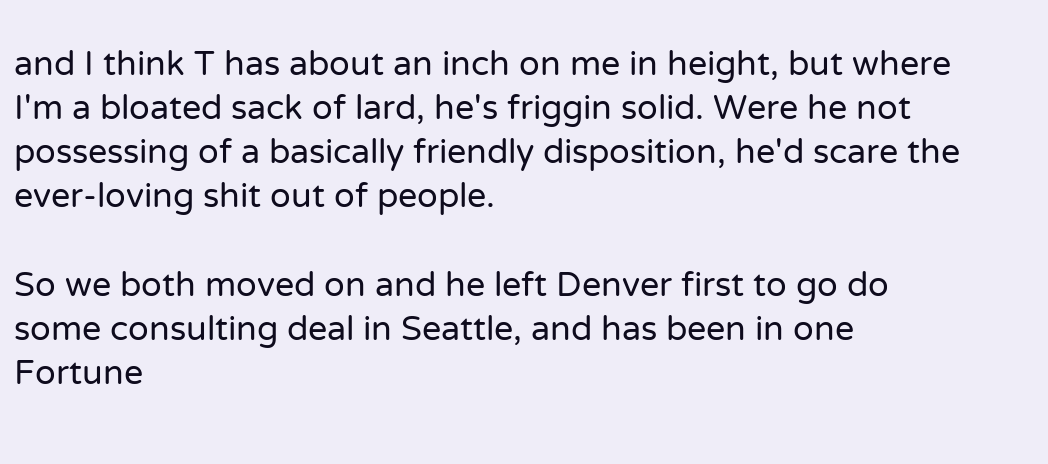and I think T has about an inch on me in height, but where I'm a bloated sack of lard, he's friggin solid. Were he not possessing of a basically friendly disposition, he'd scare the ever-loving shit out of people.

So we both moved on and he left Denver first to go do some consulting deal in Seattle, and has been in one Fortune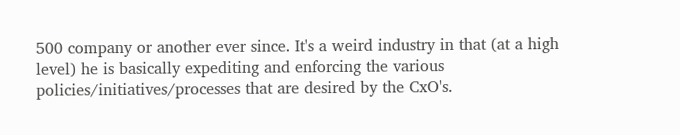500 company or another ever since. It's a weird industry in that (at a high level) he is basically expediting and enforcing the various policies/initiatives/processes that are desired by the CxO's.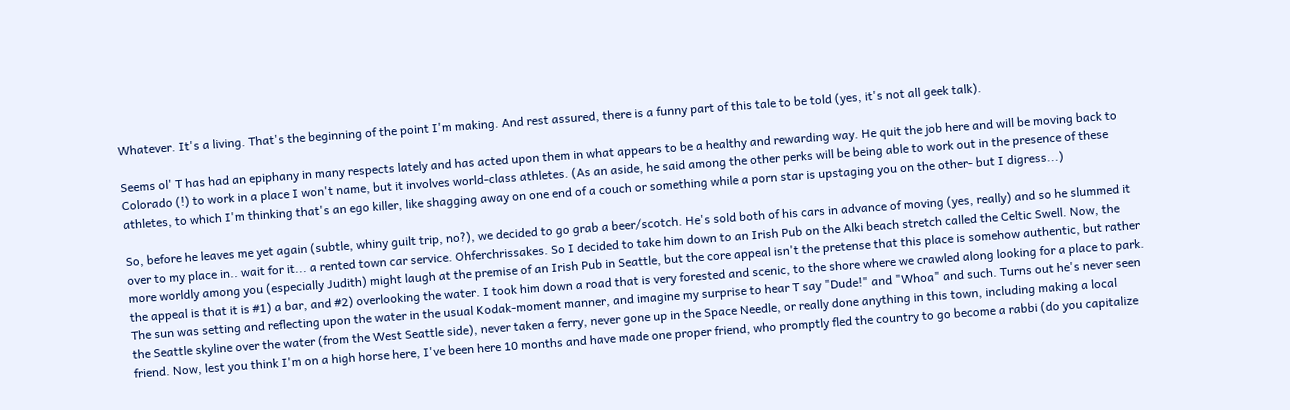Whatever. It's a living. That's the beginning of the point I'm making. And rest assured, there is a funny part of this tale to be told (yes, it's not all geek talk).

Seems ol' T has had an epiphany in many respects lately and has acted upon them in what appears to be a healthy and rewarding way. He quit the job here and will be moving back to Colorado (!) to work in a place I won't name, but it involves world-class athletes. (As an aside, he said among the other perks will be being able to work out in the presence of these athletes, to which I'm thinking that's an ego killer, like shagging away on one end of a couch or something while a porn star is upstaging you on the other- but I digress...)

So, before he leaves me yet again (subtle, whiny guilt trip, no?), we decided to go grab a beer/scotch. He's sold both of his cars in advance of moving (yes, really) and so he slummed it over to my place in.. wait for it... a rented town car service. Ohferchrissakes. So I decided to take him down to an Irish Pub on the Alki beach stretch called the Celtic Swell. Now, the more worldly among you (especially Judith) might laugh at the premise of an Irish Pub in Seattle, but the core appeal isn't the pretense that this place is somehow authentic, but rather the appeal is that it is #1) a bar, and #2) overlooking the water. I took him down a road that is very forested and scenic, to the shore where we crawled along looking for a place to park. The sun was setting and reflecting upon the water in the usual Kodak-moment manner, and imagine my surprise to hear T say "Dude!" and "Whoa" and such. Turns out he's never seen the Seattle skyline over the water (from the West Seattle side), never taken a ferry, never gone up in the Space Needle, or really done anything in this town, including making a local friend. Now, lest you think I'm on a high horse here, I've been here 10 months and have made one proper friend, who promptly fled the country to go become a rabbi (do you capitalize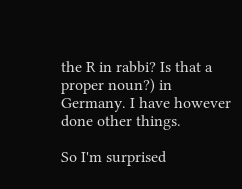the R in rabbi? Is that a proper noun?) in Germany. I have however done other things.

So I'm surprised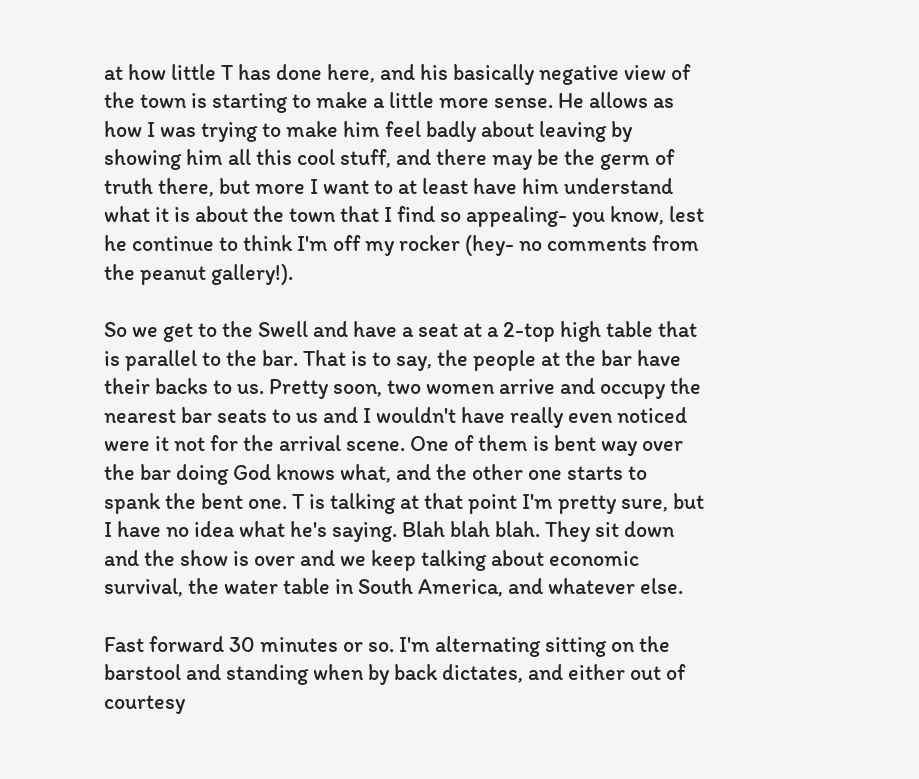at how little T has done here, and his basically negative view of the town is starting to make a little more sense. He allows as how I was trying to make him feel badly about leaving by showing him all this cool stuff, and there may be the germ of truth there, but more I want to at least have him understand what it is about the town that I find so appealing- you know, lest he continue to think I'm off my rocker (hey- no comments from the peanut gallery!).

So we get to the Swell and have a seat at a 2-top high table that is parallel to the bar. That is to say, the people at the bar have their backs to us. Pretty soon, two women arrive and occupy the nearest bar seats to us and I wouldn't have really even noticed were it not for the arrival scene. One of them is bent way over the bar doing God knows what, and the other one starts to spank the bent one. T is talking at that point I'm pretty sure, but I have no idea what he's saying. Blah blah blah. They sit down and the show is over and we keep talking about economic survival, the water table in South America, and whatever else.

Fast forward 30 minutes or so. I'm alternating sitting on the barstool and standing when by back dictates, and either out of courtesy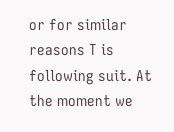or for similar reasons T is following suit. At the moment we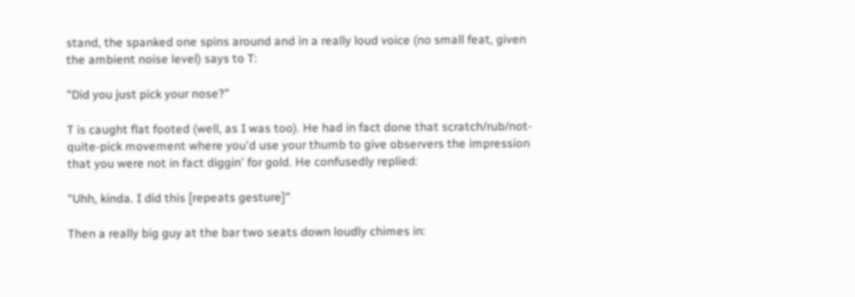stand, the spanked one spins around and in a really loud voice (no small feat, given the ambient noise level) says to T:

"Did you just pick your nose?"

T is caught flat footed (well, as I was too). He had in fact done that scratch/rub/not-quite-pick movement where you'd use your thumb to give observers the impression that you were not in fact diggin' for gold. He confusedly replied:

"Uhh, kinda. I did this [repeats gesture]"

Then a really big guy at the bar two seats down loudly chimes in: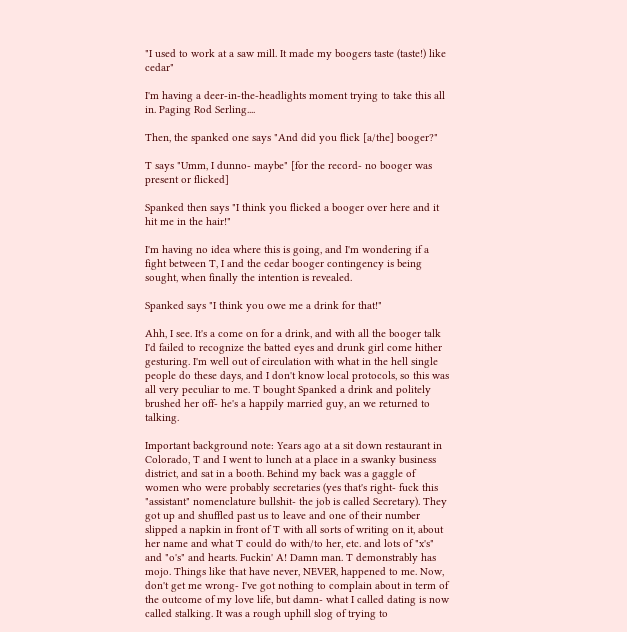"I used to work at a saw mill. It made my boogers taste (taste!) like cedar"

I'm having a deer-in-the-headlights moment trying to take this all in. Paging Rod Serling....

Then, the spanked one says "And did you flick [a/the] booger?"

T says "Umm, I dunno- maybe" [for the record- no booger was present or flicked]

Spanked then says "I think you flicked a booger over here and it hit me in the hair!"

I'm having no idea where this is going, and I'm wondering if a fight between T, I and the cedar booger contingency is being sought, when finally the intention is revealed.

Spanked says "I think you owe me a drink for that!"

Ahh, I see. It's a come on for a drink, and with all the booger talk I'd failed to recognize the batted eyes and drunk girl come hither gesturing. I'm well out of circulation with what in the hell single people do these days, and I don't know local protocols, so this was all very peculiar to me. T bought Spanked a drink and politely brushed her off- he's a happily married guy, an we returned to talking.

Important background note: Years ago at a sit down restaurant in Colorado, T and I went to lunch at a place in a swanky business district, and sat in a booth. Behind my back was a gaggle of women who were probably secretaries (yes that's right- fuck this "assistant" nomenclature bullshit- the job is called Secretary). They got up and shuffled past us to leave and one of their number slipped a napkin in front of T with all sorts of writing on it, about her name and what T could do with/to her, etc. and lots of "x's" and "o's" and hearts. Fuckin' A! Damn man. T demonstrably has mojo. Things like that have never, NEVER, happened to me. Now, don't get me wrong- I've got nothing to complain about in term of the outcome of my love life, but damn- what I called dating is now called stalking. It was a rough uphill slog of trying to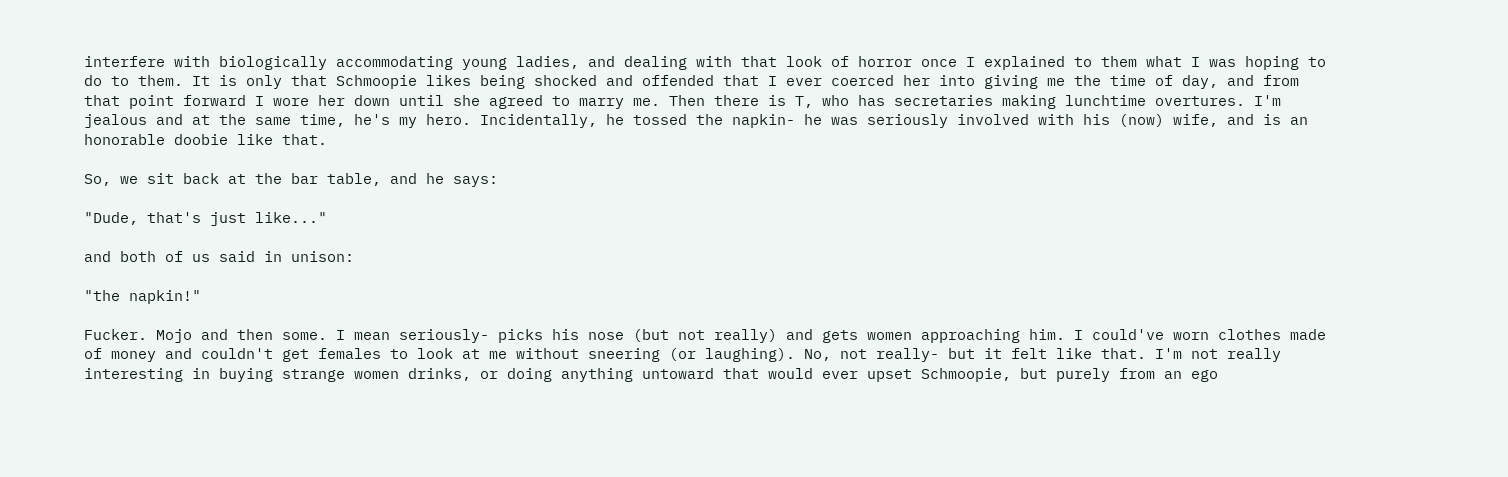interfere with biologically accommodating young ladies, and dealing with that look of horror once I explained to them what I was hoping to do to them. It is only that Schmoopie likes being shocked and offended that I ever coerced her into giving me the time of day, and from that point forward I wore her down until she agreed to marry me. Then there is T, who has secretaries making lunchtime overtures. I'm jealous and at the same time, he's my hero. Incidentally, he tossed the napkin- he was seriously involved with his (now) wife, and is an honorable doobie like that.

So, we sit back at the bar table, and he says:

"Dude, that's just like..."

and both of us said in unison:

"the napkin!"

Fucker. Mojo and then some. I mean seriously- picks his nose (but not really) and gets women approaching him. I could've worn clothes made of money and couldn't get females to look at me without sneering (or laughing). No, not really- but it felt like that. I'm not really interesting in buying strange women drinks, or doing anything untoward that would ever upset Schmoopie, but purely from an ego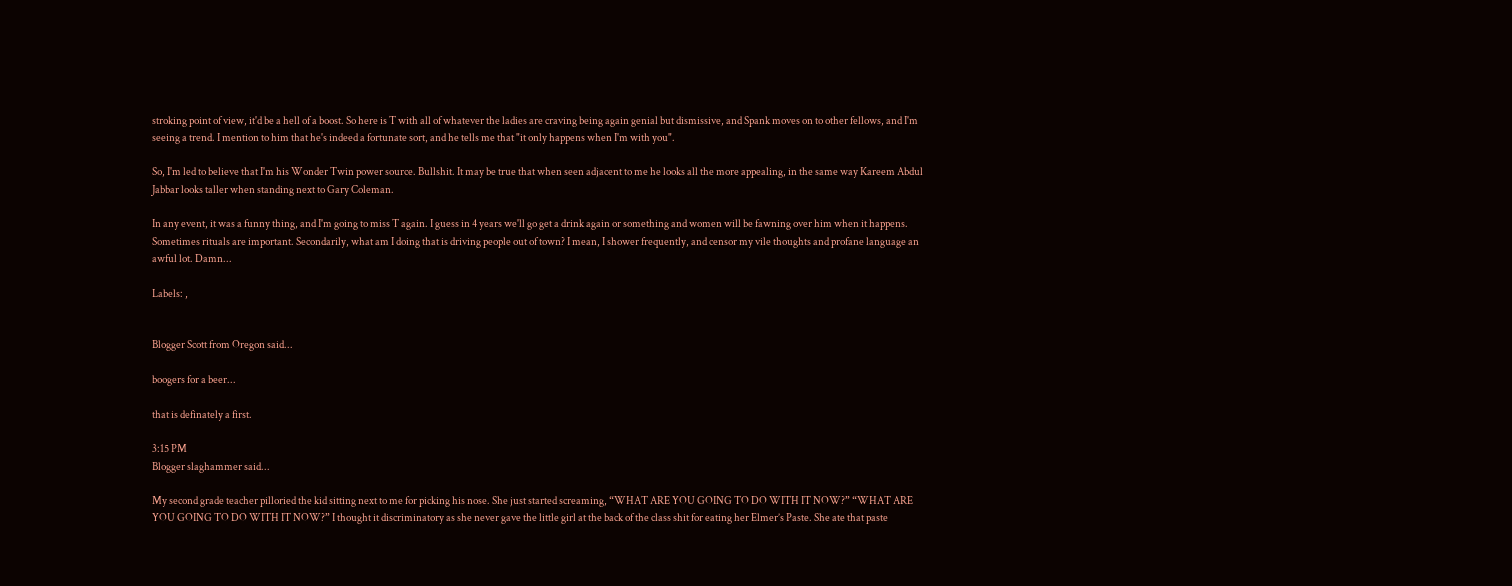stroking point of view, it'd be a hell of a boost. So here is T with all of whatever the ladies are craving being again genial but dismissive, and Spank moves on to other fellows, and I'm seeing a trend. I mention to him that he's indeed a fortunate sort, and he tells me that "it only happens when I'm with you".

So, I'm led to believe that I'm his Wonder Twin power source. Bullshit. It may be true that when seen adjacent to me he looks all the more appealing, in the same way Kareem Abdul Jabbar looks taller when standing next to Gary Coleman.

In any event, it was a funny thing, and I'm going to miss T again. I guess in 4 years we'll go get a drink again or something and women will be fawning over him when it happens. Sometimes rituals are important. Secondarily, what am I doing that is driving people out of town? I mean, I shower frequently, and censor my vile thoughts and profane language an awful lot. Damn...

Labels: ,


Blogger Scott from Oregon said...

boogers for a beer...

that is definately a first.

3:15 PM
Blogger slaghammer said...

My second grade teacher pilloried the kid sitting next to me for picking his nose. She just started screaming, “WHAT ARE YOU GOING TO DO WITH IT NOW?” “WHAT ARE YOU GOING TO DO WITH IT NOW?” I thought it discriminatory as she never gave the little girl at the back of the class shit for eating her Elmer’s Paste. She ate that paste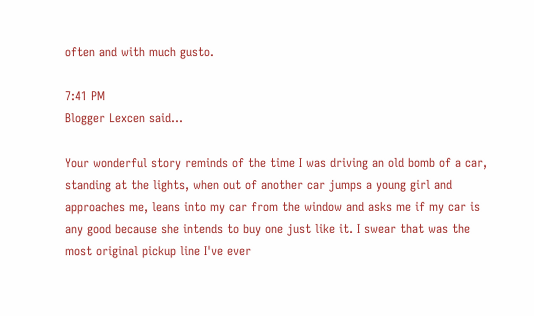often and with much gusto.

7:41 PM
Blogger Lexcen said...

Your wonderful story reminds of the time I was driving an old bomb of a car, standing at the lights, when out of another car jumps a young girl and approaches me, leans into my car from the window and asks me if my car is any good because she intends to buy one just like it. I swear that was the most original pickup line I've ever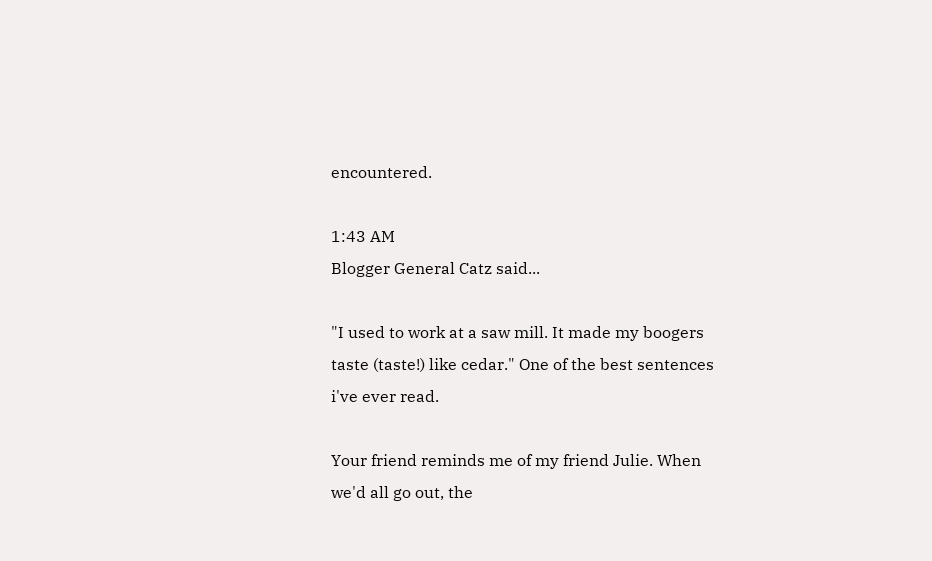encountered.

1:43 AM
Blogger General Catz said...

"I used to work at a saw mill. It made my boogers taste (taste!) like cedar." One of the best sentences i've ever read.

Your friend reminds me of my friend Julie. When we'd all go out, the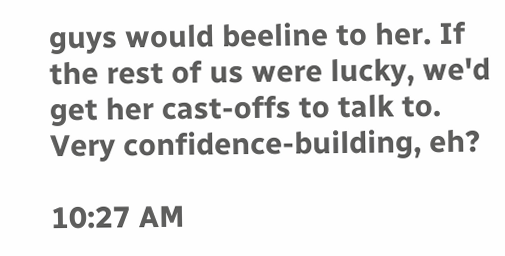guys would beeline to her. If the rest of us were lucky, we'd get her cast-offs to talk to. Very confidence-building, eh?

10:27 AM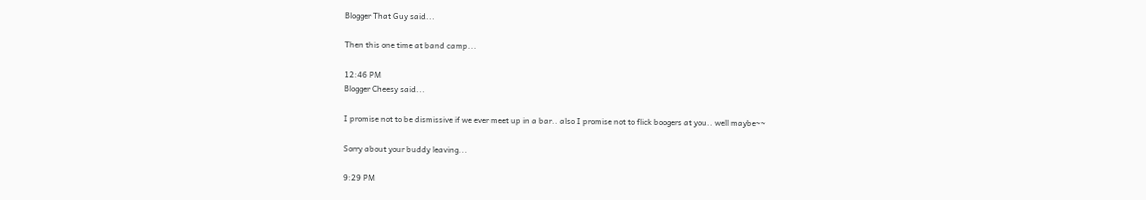Blogger That Guy said...

Then this one time at band camp...

12:46 PM
Blogger Cheesy said...

I promise not to be dismissive if we ever meet up in a bar.. also I promise not to flick boogers at you.. well maybe~~

Sorry about your buddy leaving...

9:29 PM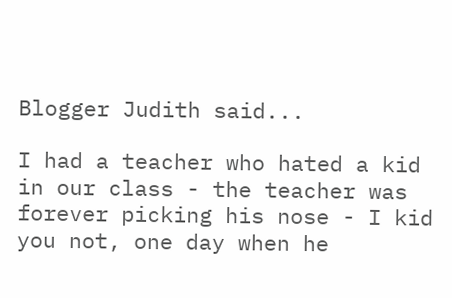Blogger Judith said...

I had a teacher who hated a kid in our class - the teacher was forever picking his nose - I kid you not, one day when he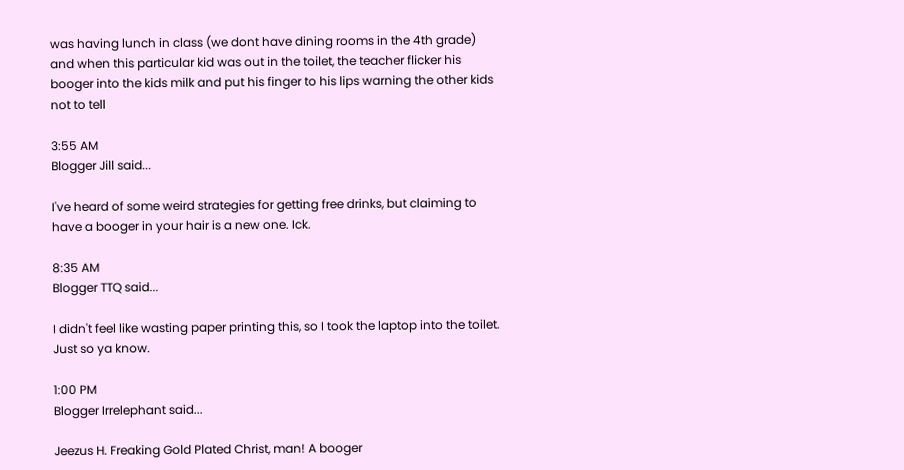was having lunch in class (we dont have dining rooms in the 4th grade) and when this particular kid was out in the toilet, the teacher flicker his booger into the kids milk and put his finger to his lips warning the other kids not to tell

3:55 AM
Blogger Jill said...

I've heard of some weird strategies for getting free drinks, but claiming to have a booger in your hair is a new one. Ick.

8:35 AM
Blogger TTQ said...

I didn't feel like wasting paper printing this, so I took the laptop into the toilet. Just so ya know.

1:00 PM
Blogger Irrelephant said...

Jeezus H. Freaking Gold Plated Christ, man! A booger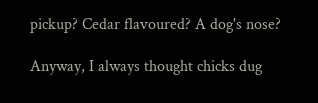pickup? Cedar flavoured? A dog's nose?

Anyway, I always thought chicks dug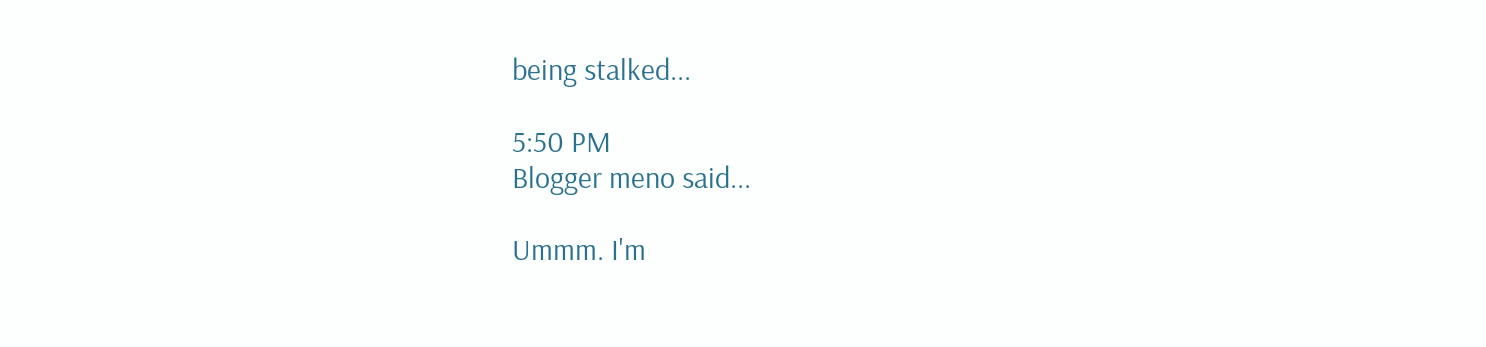being stalked...

5:50 PM
Blogger meno said...

Ummm. I'm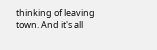thinking of leaving town. And it's all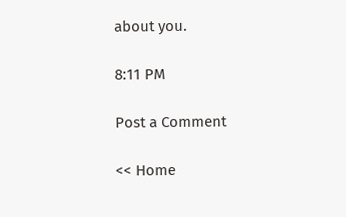about you.

8:11 PM

Post a Comment

<< Home